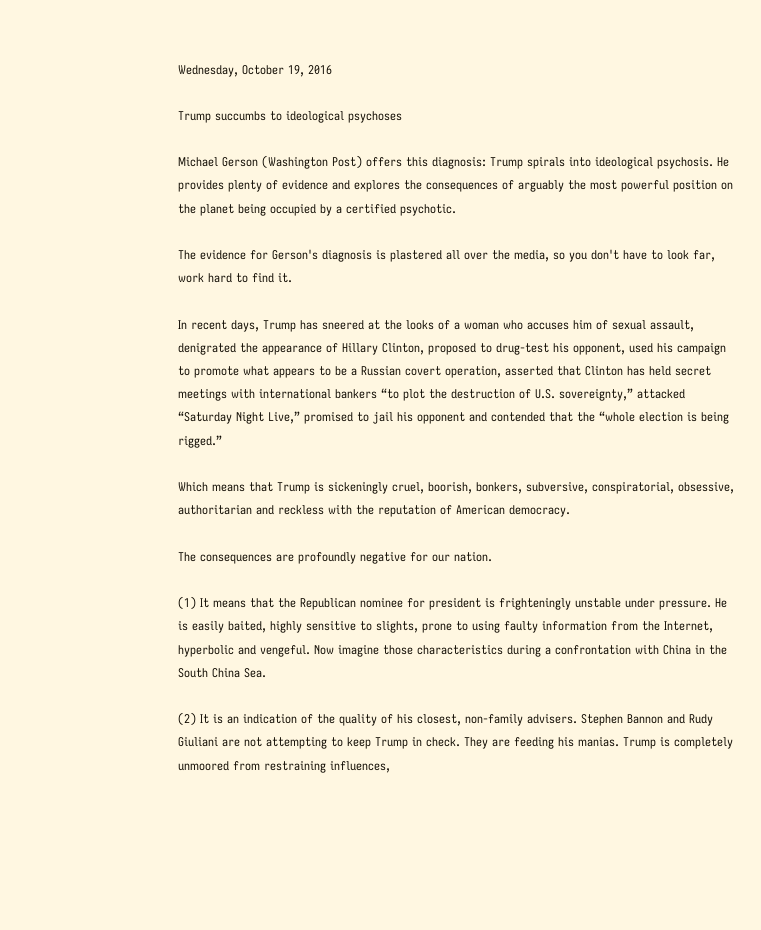Wednesday, October 19, 2016

Trump succumbs to ideological psychoses

Michael Gerson (Washington Post) offers this diagnosis: Trump spirals into ideological psychosis. He provides plenty of evidence and explores the consequences of arguably the most powerful position on the planet being occupied by a certified psychotic.

The evidence for Gerson's diagnosis is plastered all over the media, so you don't have to look far, work hard to find it.

In recent days, Trump has sneered at the looks of a woman who accuses him of sexual assault, denigrated the appearance of Hillary Clinton, proposed to drug-test his opponent, used his campaign to promote what appears to be a Russian covert operation, asserted that Clinton has held secret meetings with international bankers “to plot the destruction of U.S. sovereignty,” attacked “Saturday Night Live,” promised to jail his opponent and contended that the “whole election is being rigged.”

Which means that Trump is sickeningly cruel, boorish, bonkers, subversive, conspiratorial, obsessive, authoritarian and reckless with the reputation of American democracy.

The consequences are profoundly negative for our nation.

(1) It means that the Republican nominee for president is frighteningly unstable under pressure. He is easily baited, highly sensitive to slights, prone to using faulty information from the Internet, hyperbolic and vengeful. Now imagine those characteristics during a confrontation with China in the South China Sea.

(2) It is an indication of the quality of his closest, non-family advisers. Stephen Bannon and Rudy Giuliani are not attempting to keep Trump in check. They are feeding his manias. Trump is completely unmoored from restraining influences,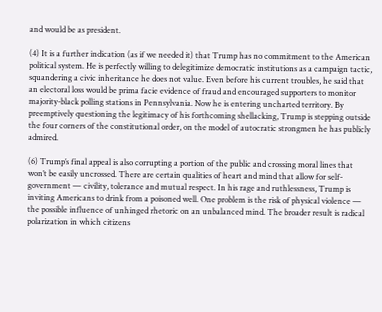and would be as president.

(4) It is a further indication (as if we needed it) that Trump has no commitment to the American political system. He is perfectly willing to delegitimize democratic institutions as a campaign tactic, squandering a civic inheritance he does not value. Even before his current troubles, he said that an electoral loss would be prima facie evidence of fraud and encouraged supporters to monitor majority-black polling stations in Pennsylvania. Now he is entering uncharted territory. By preemptively questioning the legitimacy of his forthcoming shellacking, Trump is stepping outside the four corners of the constitutional order, on the model of autocratic strongmen he has publicly admired.

(6) Trump’s final appeal is also corrupting a portion of the public and crossing moral lines that won’t be easily uncrossed. There are certain qualities of heart and mind that allow for self-government — civility, tolerance and mutual respect. In his rage and ruthlessness, Trump is inviting Americans to drink from a poisoned well. One problem is the risk of physical violence — the possible influence of unhinged rhetoric on an unbalanced mind. The broader result is radical polarization in which citizens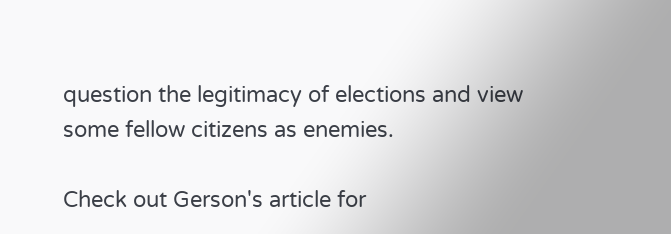question the legitimacy of elections and view some fellow citizens as enemies.

Check out Gerson's article for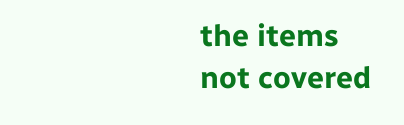the items not covered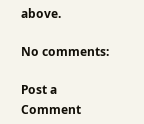above.

No comments:

Post a Comment